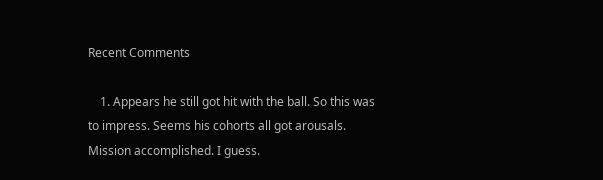Recent Comments

    1. Appears he still got hit with the ball. So this was to impress. Seems his cohorts all got arousals. Mission accomplished. I guess.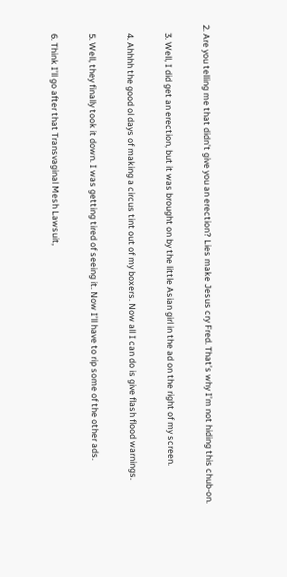2. Are you telling me that didn’t give you an erection? Lies make Jesus cry Fred. That’s why I’m not hiding this chub-on.

    3. Well, I did get an erection, but it was brought on by the little Asian girl in the ad on the right of my screen.

    4. Ahhhh the good ol days of making a circus tint out of my boxers. Now all I can do is give flash flood warnings.

    5. Well, they finally took it down. I was getting tired of seeing it. Now I’ll have to rip some of the other ads.

    6. Think I’ll go after that Transvaginal Mesh Lawsuit,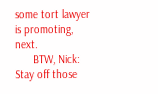some tort lawyer is promoting, next.
      BTW, Nick: Stay off those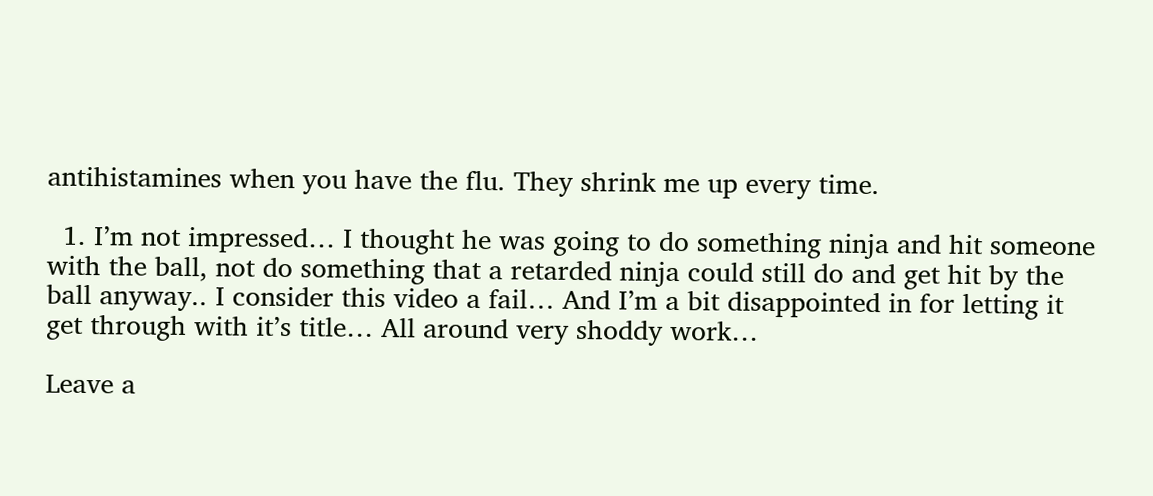antihistamines when you have the flu. They shrink me up every time.

  1. I’m not impressed… I thought he was going to do something ninja and hit someone with the ball, not do something that a retarded ninja could still do and get hit by the ball anyway.. I consider this video a fail… And I’m a bit disappointed in for letting it get through with it’s title… All around very shoddy work…

Leave a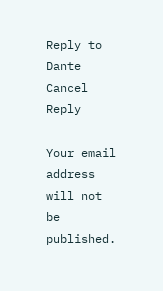Reply to Dante Cancel Reply

Your email address will not be published.